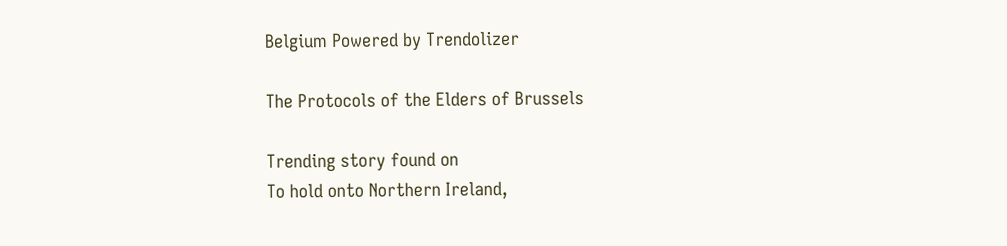Belgium Powered by Trendolizer

The Protocols of the Elders of Brussels

Trending story found on
To hold onto Northern Ireland,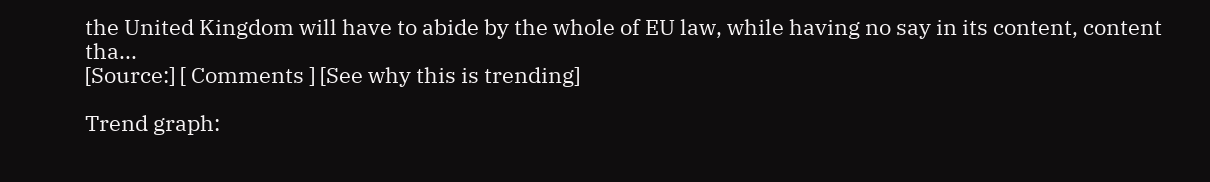the United Kingdom will have to abide by the whole of EU law, while having no say in its content, content tha...
[Source:] [ Comments ] [See why this is trending]

Trend graph: